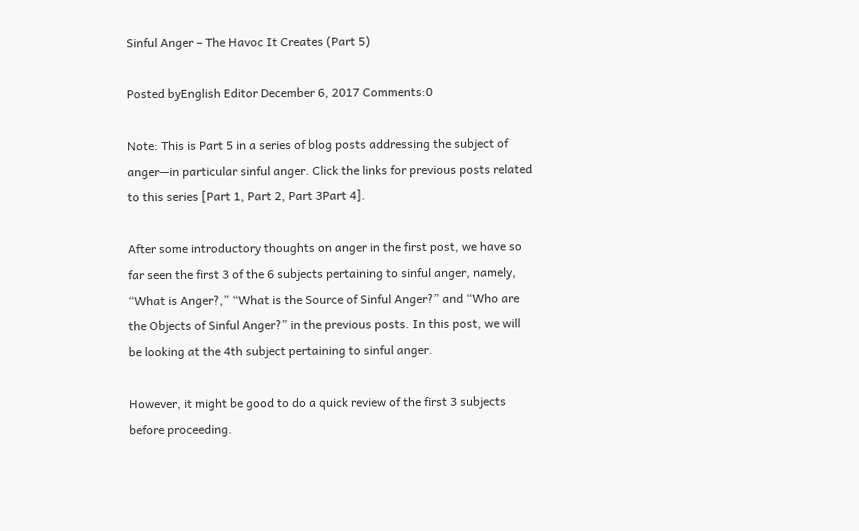Sinful Anger – The Havoc It Creates (Part 5)

Posted byEnglish Editor December 6, 2017 Comments:0

Note: This is Part 5 in a series of blog posts addressing the subject of anger—in particular sinful anger. Click the links for previous posts related to this series [Part 1, Part 2, Part 3Part 4].

After some introductory thoughts on anger in the first post, we have so far seen the first 3 of the 6 subjects pertaining to sinful anger, namely, “What is Anger?,” “What is the Source of Sinful Anger?” and “Who are the Objects of Sinful Anger?” in the previous posts. In this post, we will be looking at the 4th subject pertaining to sinful anger.

However, it might be good to do a quick review of the first 3 subjects before proceeding.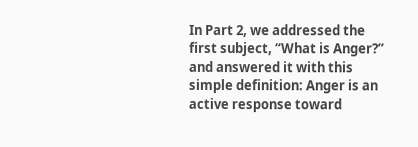In Part 2, we addressed the first subject, “What is Anger?” and answered it with this simple definition: Anger is an active response toward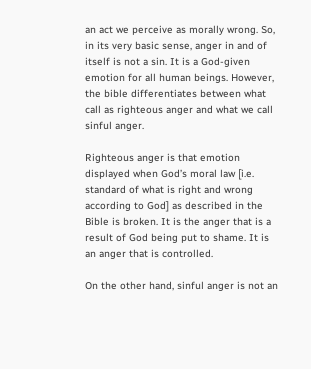an act we perceive as morally wrong. So, in its very basic sense, anger in and of itself is not a sin. It is a God-given emotion for all human beings. However, the bible differentiates between what call as righteous anger and what we call sinful anger.

Righteous anger is that emotion displayed when God’s moral law [i.e. standard of what is right and wrong according to God] as described in the Bible is broken. It is the anger that is a result of God being put to shame. It is an anger that is controlled.

On the other hand, sinful anger is not an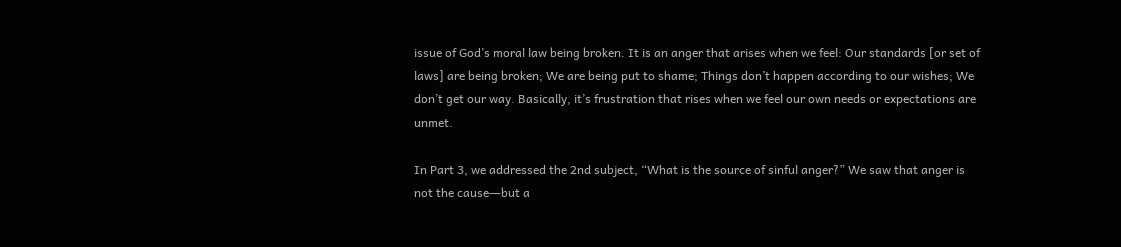issue of God’s moral law being broken. It is an anger that arises when we feel: Our standards [or set of laws] are being broken; We are being put to shame; Things don’t happen according to our wishes; We don’t get our way. Basically, it’s frustration that rises when we feel our own needs or expectations are unmet.

In Part 3, we addressed the 2nd subject, “What is the source of sinful anger?” We saw that anger is not the cause―but a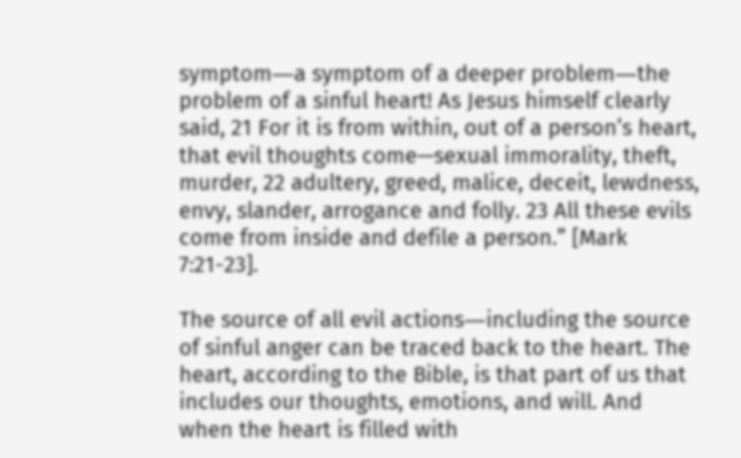symptom―a symptom of a deeper problem―the problem of a sinful heart! As Jesus himself clearly said, 21 For it is from within, out of a person’s heart, that evil thoughts come—sexual immorality, theft, murder, 22 adultery, greed, malice, deceit, lewdness, envy, slander, arrogance and folly. 23 All these evils come from inside and defile a person.” [Mark 7:21-23].

The source of all evil actions―including the source of sinful anger can be traced back to the heart. The heart, according to the Bible, is that part of us that includes our thoughts, emotions, and will. And when the heart is filled with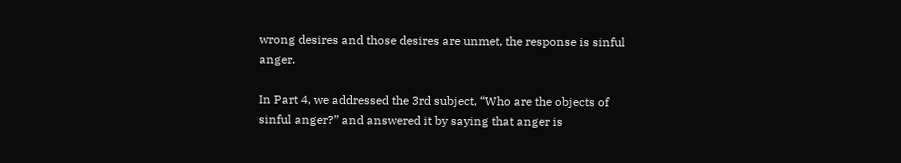wrong desires and those desires are unmet, the response is sinful anger.

In Part 4, we addressed the 3rd subject, “Who are the objects of sinful anger?” and answered it by saying that anger is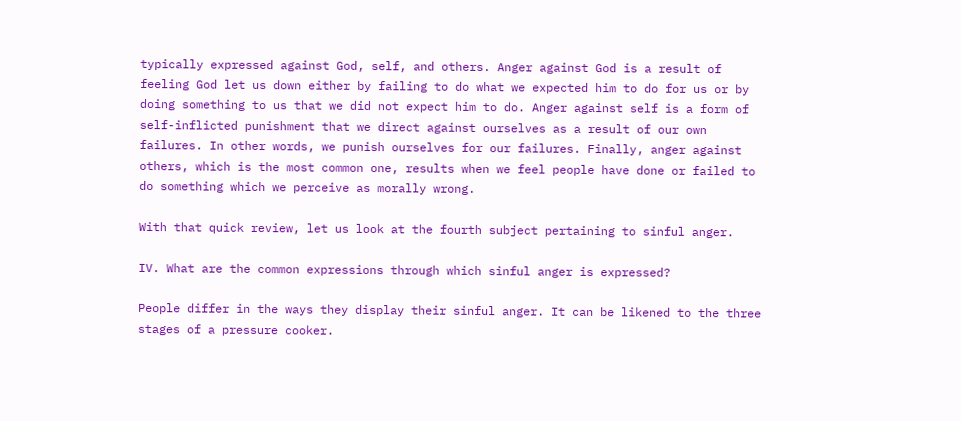typically expressed against God, self, and others. Anger against God is a result of feeling God let us down either by failing to do what we expected him to do for us or by doing something to us that we did not expect him to do. Anger against self is a form of self-inflicted punishment that we direct against ourselves as a result of our own failures. In other words, we punish ourselves for our failures. Finally, anger against others, which is the most common one, results when we feel people have done or failed to do something which we perceive as morally wrong.

With that quick review, let us look at the fourth subject pertaining to sinful anger.

IV. What are the common expressions through which sinful anger is expressed?

People differ in the ways they display their sinful anger. It can be likened to the three stages of a pressure cooker.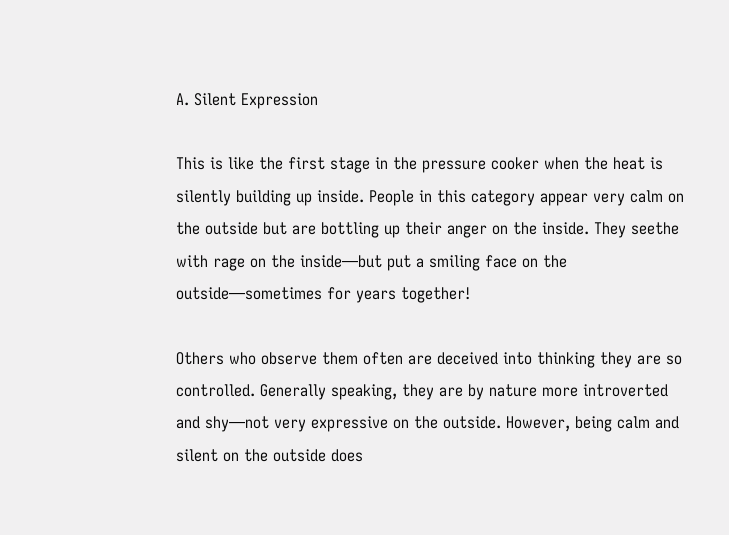A. Silent Expression

This is like the first stage in the pressure cooker when the heat is silently building up inside. People in this category appear very calm on the outside but are bottling up their anger on the inside. They seethe with rage on the inside―but put a smiling face on the outside―sometimes for years together!

Others who observe them often are deceived into thinking they are so controlled. Generally speaking, they are by nature more introverted and shy―not very expressive on the outside. However, being calm and silent on the outside does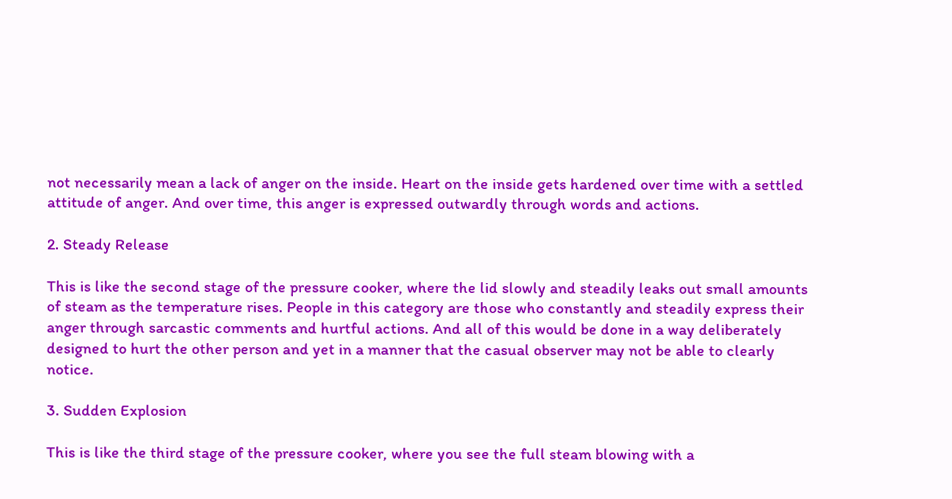not necessarily mean a lack of anger on the inside. Heart on the inside gets hardened over time with a settled attitude of anger. And over time, this anger is expressed outwardly through words and actions.

2. Steady Release

This is like the second stage of the pressure cooker, where the lid slowly and steadily leaks out small amounts of steam as the temperature rises. People in this category are those who constantly and steadily express their anger through sarcastic comments and hurtful actions. And all of this would be done in a way deliberately designed to hurt the other person and yet in a manner that the casual observer may not be able to clearly notice.

3. Sudden Explosion

This is like the third stage of the pressure cooker, where you see the full steam blowing with a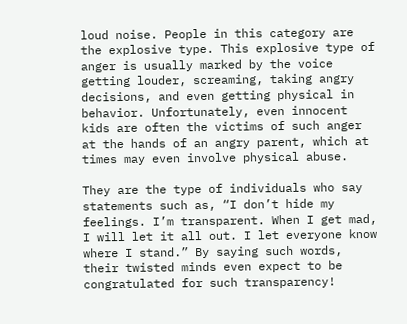loud noise. People in this category are the explosive type. This explosive type of anger is usually marked by the voice getting louder, screaming, taking angry decisions, and even getting physical in behavior. Unfortunately, even innocent kids are often the victims of such anger at the hands of an angry parent, which at times may even involve physical abuse.

They are the type of individuals who say statements such as, “I don’t hide my feelings. I’m transparent. When I get mad, I will let it all out. I let everyone know where I stand.” By saying such words, their twisted minds even expect to be congratulated for such transparency!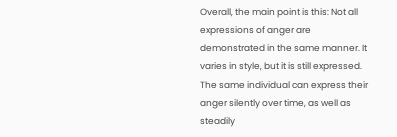Overall, the main point is this: Not all expressions of anger are demonstrated in the same manner. It varies in style, but it is still expressed. The same individual can express their anger silently over time, as well as steadily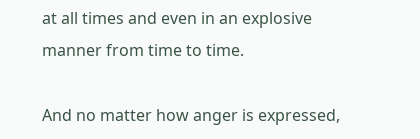at all times and even in an explosive manner from time to time.

And no matter how anger is expressed,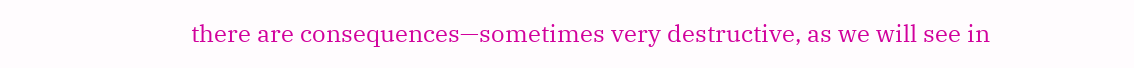there are consequences—sometimes very destructive, as we will see in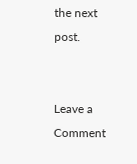the next post.


Leave a Comment